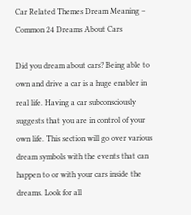Car Related Themes Dream Meaning – Common 24 Dreams About Cars

Did you dream about cars? Being able to own and drive a car is a huge enabler in real life. Having a car subconsciously suggests that you are in control of your own life. This section will go over various dream symbols with the events that can happen to or with your cars inside the dreams. Look for all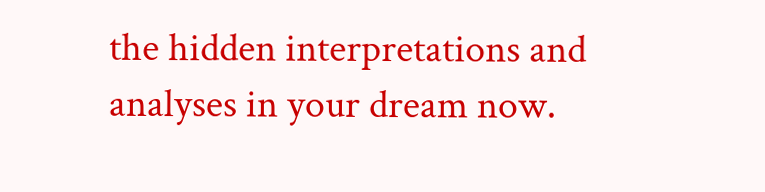the hidden interpretations and analyses in your dream now.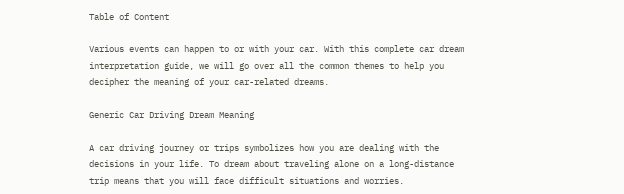Table of Content

Various events can happen to or with your car. With this complete car dream interpretation guide, we will go over all the common themes to help you decipher the meaning of your car-related dreams.

Generic Car Driving Dream Meaning

A car driving journey or trips symbolizes how you are dealing with the decisions in your life. To dream about traveling alone on a long-distance trip means that you will face difficult situations and worries.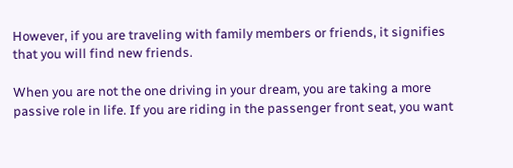However, if you are traveling with family members or friends, it signifies that you will find new friends.

When you are not the one driving in your dream, you are taking a more passive role in life. If you are riding in the passenger front seat, you want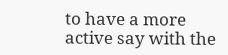to have a more active say with the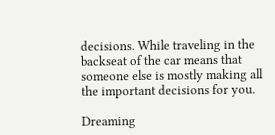decisions. While traveling in the backseat of the car means that someone else is mostly making all the important decisions for you.

Dreaming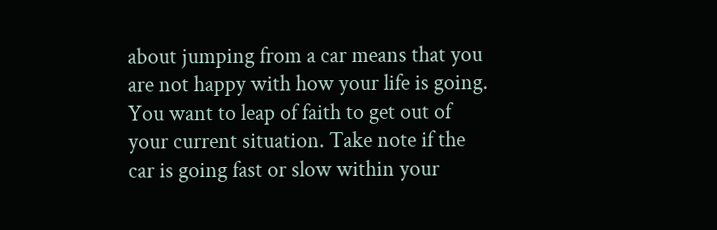about jumping from a car means that you are not happy with how your life is going. You want to leap of faith to get out of your current situation. Take note if the car is going fast or slow within your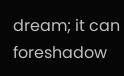dream; it can foreshadow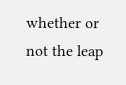whether or not the leap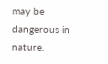may be dangerous in nature.